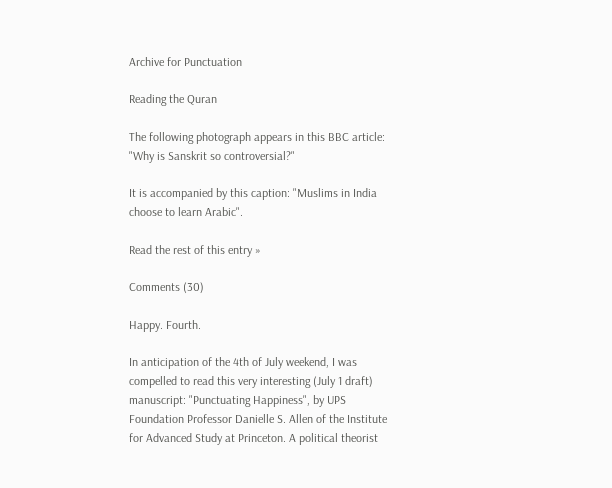Archive for Punctuation

Reading the Quran

The following photograph appears in this BBC article: "Why is Sanskrit so controversial?"

It is accompanied by this caption: "Muslims in India choose to learn Arabic".

Read the rest of this entry »

Comments (30)

Happy. Fourth.

In anticipation of the 4th of July weekend, I was compelled to read this very interesting (July 1 draft) manuscript: "Punctuating Happiness", by UPS Foundation Professor Danielle S. Allen of the Institute for Advanced Study at Princeton. A political theorist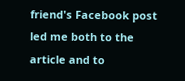friend's Facebook post led me both to the article and to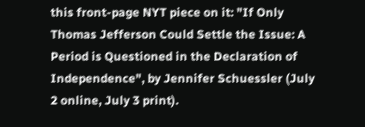this front-page NYT piece on it: "If Only Thomas Jefferson Could Settle the Issue: A Period is Questioned in the Declaration of Independence", by Jennifer Schuessler (July 2 online, July 3 print).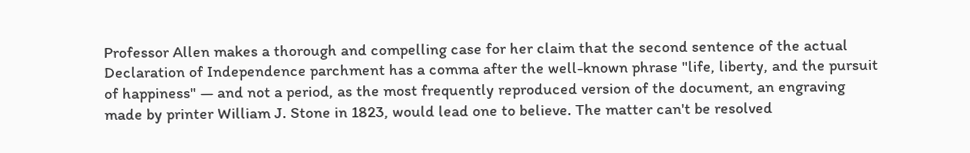Professor Allen makes a thorough and compelling case for her claim that the second sentence of the actual Declaration of Independence parchment has a comma after the well-known phrase "life, liberty, and the pursuit of happiness" — and not a period, as the most frequently reproduced version of the document, an engraving made by printer William J. Stone in 1823, would lead one to believe. The matter can't be resolved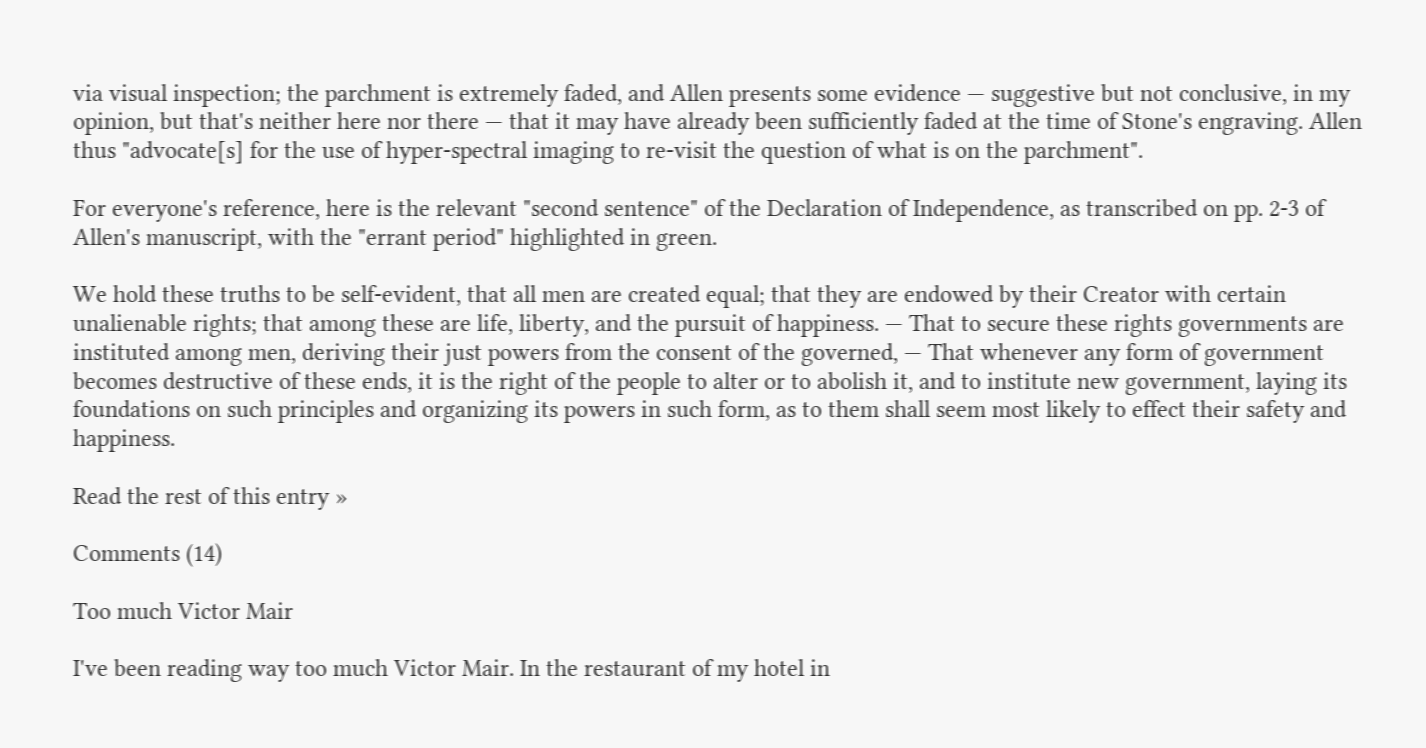via visual inspection; the parchment is extremely faded, and Allen presents some evidence — suggestive but not conclusive, in my opinion, but that's neither here nor there — that it may have already been sufficiently faded at the time of Stone's engraving. Allen thus "advocate[s] for the use of hyper-spectral imaging to re-visit the question of what is on the parchment".

For everyone's reference, here is the relevant "second sentence" of the Declaration of Independence, as transcribed on pp. 2-3 of Allen's manuscript, with the "errant period" highlighted in green.

We hold these truths to be self-evident, that all men are created equal; that they are endowed by their Creator with certain unalienable rights; that among these are life, liberty, and the pursuit of happiness. — That to secure these rights governments are instituted among men, deriving their just powers from the consent of the governed, — That whenever any form of government becomes destructive of these ends, it is the right of the people to alter or to abolish it, and to institute new government, laying its foundations on such principles and organizing its powers in such form, as to them shall seem most likely to effect their safety and happiness.

Read the rest of this entry »

Comments (14)

Too much Victor Mair

I've been reading way too much Victor Mair. In the restaurant of my hotel in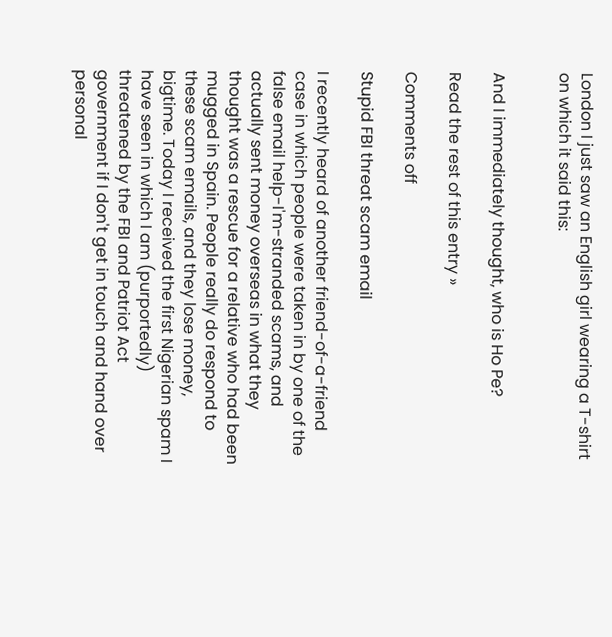London I just saw an English girl wearing a T-shirt on which it said this:


And I immediately thought, who is Ho Pe?

Read the rest of this entry »

Comments off

Stupid FBI threat scam email

I recently heard of another friend-of-a-friend case in which people were taken in by one of the false email help-I'm-stranded scams, and actually sent money overseas in what they thought was a rescue for a relative who had been mugged in Spain. People really do respond to these scam emails, and they lose money, bigtime. Today I received the first Nigerian spam I have seen in which I am (purportedly) threatened by the FBI and Patriot Act government if I don't get in touch and hand over personal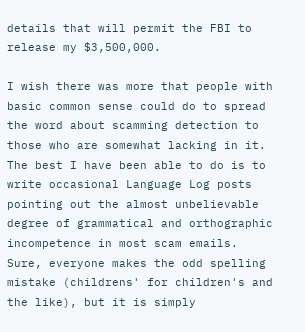details that will permit the FBI to release my $3,500,000.

I wish there was more that people with basic common sense could do to spread the word about scamming detection to those who are somewhat lacking in it. The best I have been able to do is to write occasional Language Log posts pointing out the almost unbelievable degree of grammatical and orthographic incompetence in most scam emails. Sure, everyone makes the odd spelling mistake (childrens' for children's and the like), but it is simply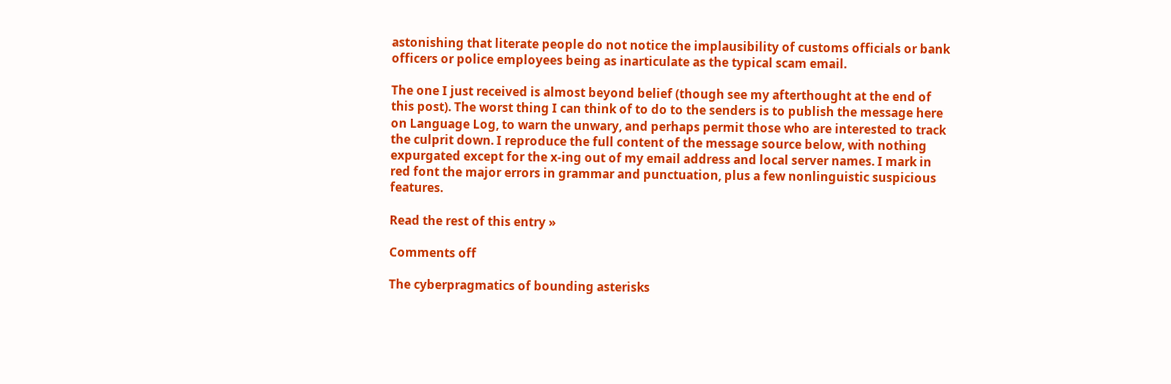astonishing that literate people do not notice the implausibility of customs officials or bank officers or police employees being as inarticulate as the typical scam email.

The one I just received is almost beyond belief (though see my afterthought at the end of this post). The worst thing I can think of to do to the senders is to publish the message here on Language Log, to warn the unwary, and perhaps permit those who are interested to track the culprit down. I reproduce the full content of the message source below, with nothing expurgated except for the x-ing out of my email address and local server names. I mark in red font the major errors in grammar and punctuation, plus a few nonlinguistic suspicious features.

Read the rest of this entry »

Comments off

The cyberpragmatics of bounding asterisks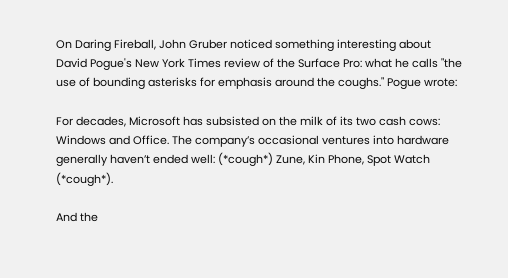On Daring Fireball, John Gruber noticed something interesting about David Pogue's New York Times review of the Surface Pro: what he calls "the use of bounding asterisks for emphasis around the coughs." Pogue wrote:

For decades, Microsoft has subsisted on the milk of its two cash cows: Windows and Office. The company’s occasional ventures into hardware generally haven’t ended well: (*cough*) Zune, Kin Phone, Spot Watch (*cough*).

And the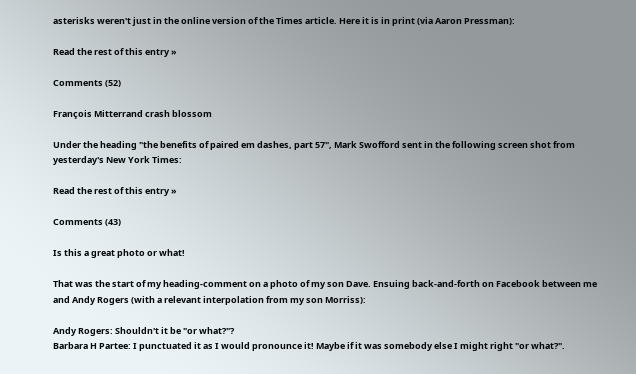asterisks weren't just in the online version of the Times article. Here it is in print (via Aaron Pressman):

Read the rest of this entry »

Comments (52)

François Mitterrand crash blossom

Under the heading "the benefits of paired em dashes, part 57", Mark Swofford sent in the following screen shot from yesterday's New York Times:

Read the rest of this entry »

Comments (43)

Is this a great photo or what!

That was the start of my heading-comment on a photo of my son Dave. Ensuing back-and-forth on Facebook between me and Andy Rogers (with a relevant interpolation from my son Morriss):

Andy Rogers: Shouldn't it be "or what?"?
Barbara H Partee: I punctuated it as I would pronounce it! Maybe if it was somebody else I might right "or what?".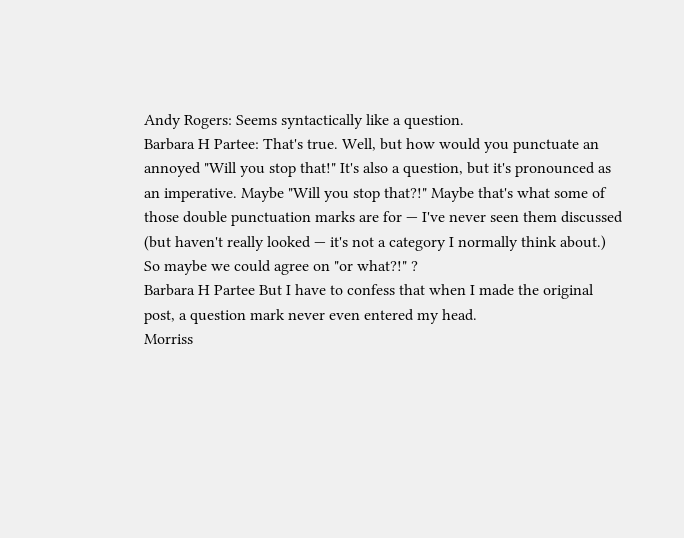Andy Rogers: Seems syntactically like a question.
Barbara H Partee: That's true. Well, but how would you punctuate an annoyed "Will you stop that!" It's also a question, but it's pronounced as an imperative. Maybe "Will you stop that?!" Maybe that's what some of those double punctuation marks are for — I've never seen them discussed (but haven't really looked — it's not a category I normally think about.) So maybe we could agree on "or what?!" ?
Barbara H Partee But I have to confess that when I made the original post, a question mark never even entered my head.
Morriss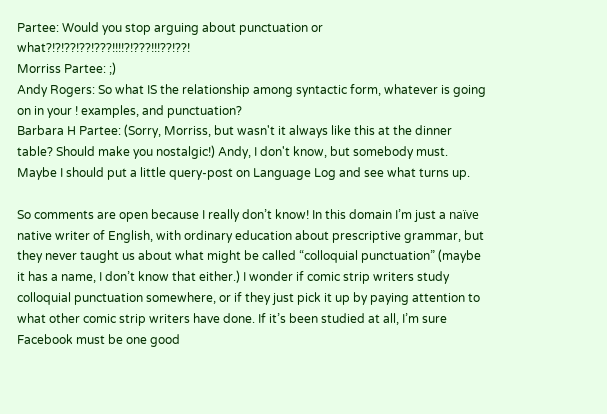Partee: Would you stop arguing about punctuation or what?!?!??!??!???!!!!?!???!!!??!??!
Morriss Partee: ;)
Andy Rogers: So what IS the relationship among syntactic form, whatever is going on in your ! examples, and punctuation?
Barbara H Partee: (Sorry, Morriss, but wasn't it always like this at the dinner table? Should make you nostalgic!) Andy, I don't know, but somebody must. Maybe I should put a little query-post on Language Log and see what turns up.

So comments are open because I really don’t know! In this domain I’m just a naïve native writer of English, with ordinary education about prescriptive grammar, but they never taught us about what might be called “colloquial punctuation” (maybe it has a name, I don’t know that either.) I wonder if comic strip writers study colloquial punctuation somewhere, or if they just pick it up by paying attention to what other comic strip writers have done. If it’s been studied at all, I’m sure Facebook must be one good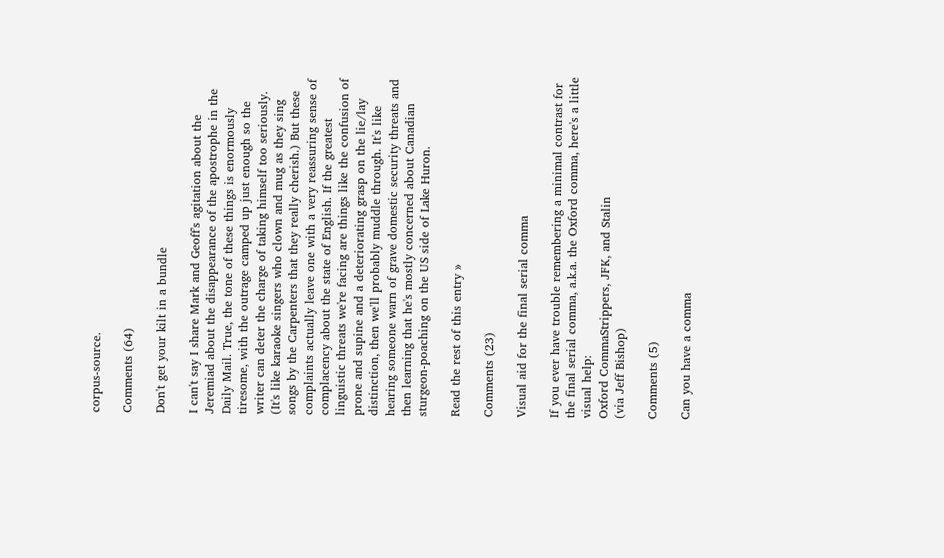corpus-source.

Comments (64)

Don't get your kilt in a bundle

I can't say I share Mark and Geoff's agitation about the Jeremiad about the disappearance of the apostrophe in the Daily Mail. True, the tone of these things is enormously tiresome, with the outrage camped up just enough so the writer can deter the charge of taking himself too seriously. (It's like karaoke singers who clown and mug as they sing songs by the Carpenters that they really cherish.) But these complaints actually leave one with a very reassuring sense of complacency about the state of English. If the greatest linguistic threats we're facing are things like the confusion of prone and supine and a deteriorating grasp on the lie/lay distinction, then we'll probably muddle through. It's like hearing someone warn of grave domestic security threats and then learning that he's mostly concerned about Canadian sturgeon-poaching on the US side of Lake Huron.

Read the rest of this entry »

Comments (23)

Visual aid for the final serial comma

If you ever have trouble remembering a minimal contrast for the final serial comma, a.k.a. the Oxford comma, here's a little visual help:
Oxford CommaStrippers, JFK, and Stalin
(via Jeff Bishop)

Comments (5)

Can you have a comma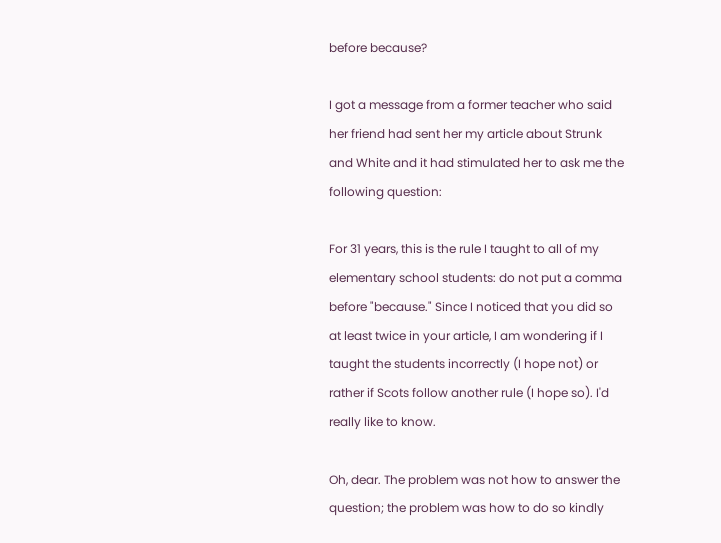before because?

I got a message from a former teacher who said her friend had sent her my article about Strunk and White and it had stimulated her to ask me the following question:

For 31 years, this is the rule I taught to all of my elementary school students: do not put a comma before "because." Since I noticed that you did so at least twice in your article, I am wondering if I taught the students incorrectly (I hope not) or rather if Scots follow another rule (I hope so). I'd really like to know.

Oh, dear. The problem was not how to answer the question; the problem was how to do so kindly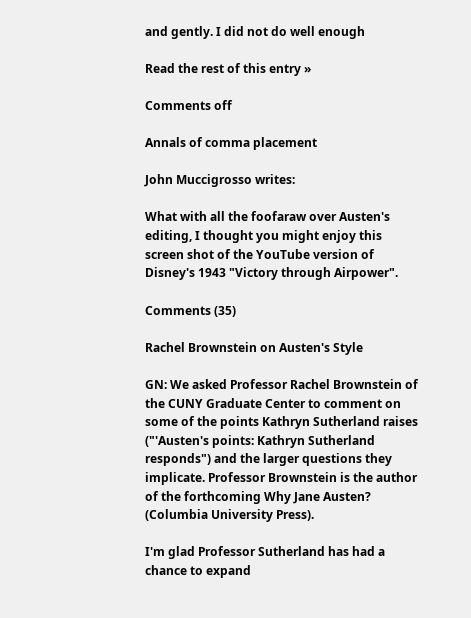and gently. I did not do well enough

Read the rest of this entry »

Comments off

Annals of comma placement

John Muccigrosso writes:

What with all the foofaraw over Austen's editing, I thought you might enjoy this screen shot of the YouTube version of Disney's 1943 "Victory through Airpower".

Comments (35)

Rachel Brownstein on Austen's Style

GN: We asked Professor Rachel Brownstein of the CUNY Graduate Center to comment on some of the points Kathryn Sutherland raises ("'Austen's points: Kathryn Sutherland responds") and the larger questions they implicate. Professor Brownstein is the author of the forthcoming Why Jane Austen? (Columbia University Press).

I'm glad Professor Sutherland has had a chance to expand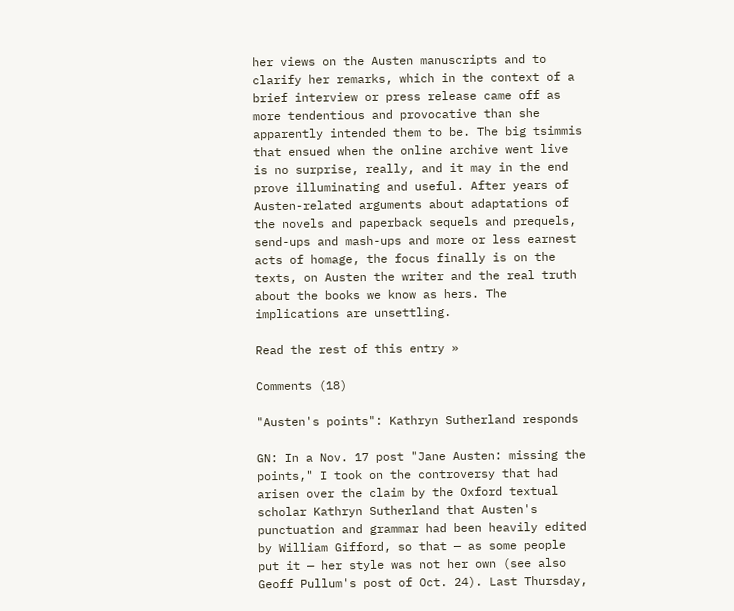her views on the Austen manuscripts and to clarify her remarks, which in the context of a brief interview or press release came off as more tendentious and provocative than she apparently intended them to be. The big tsimmis that ensued when the online archive went live is no surprise, really, and it may in the end prove illuminating and useful. After years of Austen-related arguments about adaptations of the novels and paperback sequels and prequels, send-ups and mash-ups and more or less earnest acts of homage, the focus finally is on the texts, on Austen the writer and the real truth about the books we know as hers. The implications are unsettling.

Read the rest of this entry »

Comments (18)

"Austen's points": Kathryn Sutherland responds

GN: In a Nov. 17 post "Jane Austen: missing the points," I took on the controversy that had arisen over the claim by the Oxford textual scholar Kathryn Sutherland that Austen's punctuation and grammar had been heavily edited by William Gifford, so that — as some people put it — her style was not her own (see also Geoff Pullum's post of Oct. 24). Last Thursday,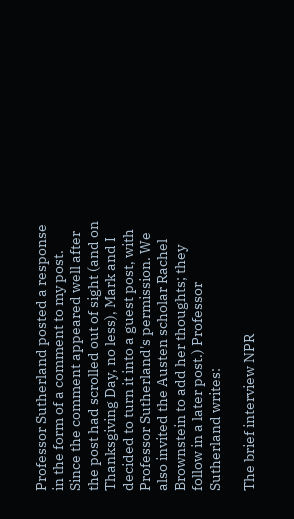Professor Sutherland posted a response in the form of a comment to my post. Since the comment appeared well after the post had scrolled out of sight (and on Thanksgiving Day, no less), Mark and I decided to turn it into a guest post, with Professor Sutherland's permission. We also invited the Austen scholar Rachel Brownstein to add her thoughts; they follow in a later post.) Professor Sutherland writes:

The brief interview NPR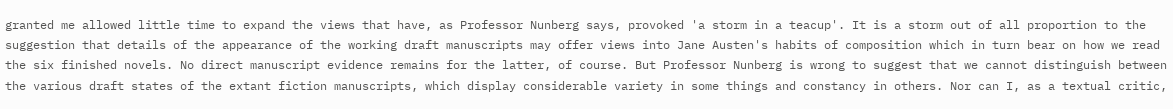granted me allowed little time to expand the views that have, as Professor Nunberg says, provoked 'a storm in a teacup'. It is a storm out of all proportion to the suggestion that details of the appearance of the working draft manuscripts may offer views into Jane Austen's habits of composition which in turn bear on how we read the six finished novels. No direct manuscript evidence remains for the latter, of course. But Professor Nunberg is wrong to suggest that we cannot distinguish between the various draft states of the extant fiction manuscripts, which display considerable variety in some things and constancy in others. Nor can I, as a textual critic,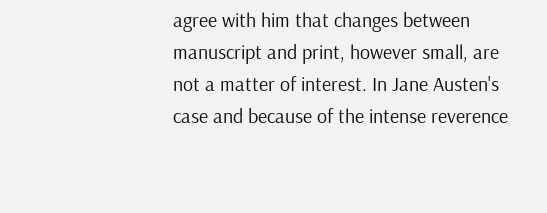agree with him that changes between manuscript and print, however small, are not a matter of interest. In Jane Austen's case and because of the intense reverence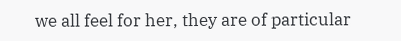we all feel for her, they are of particular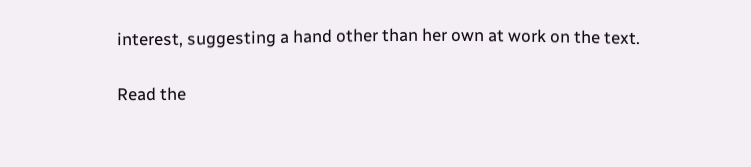interest, suggesting a hand other than her own at work on the text.

Read the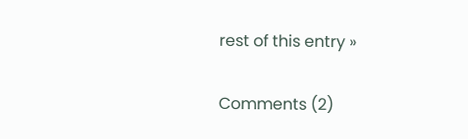rest of this entry »

Comments (2)